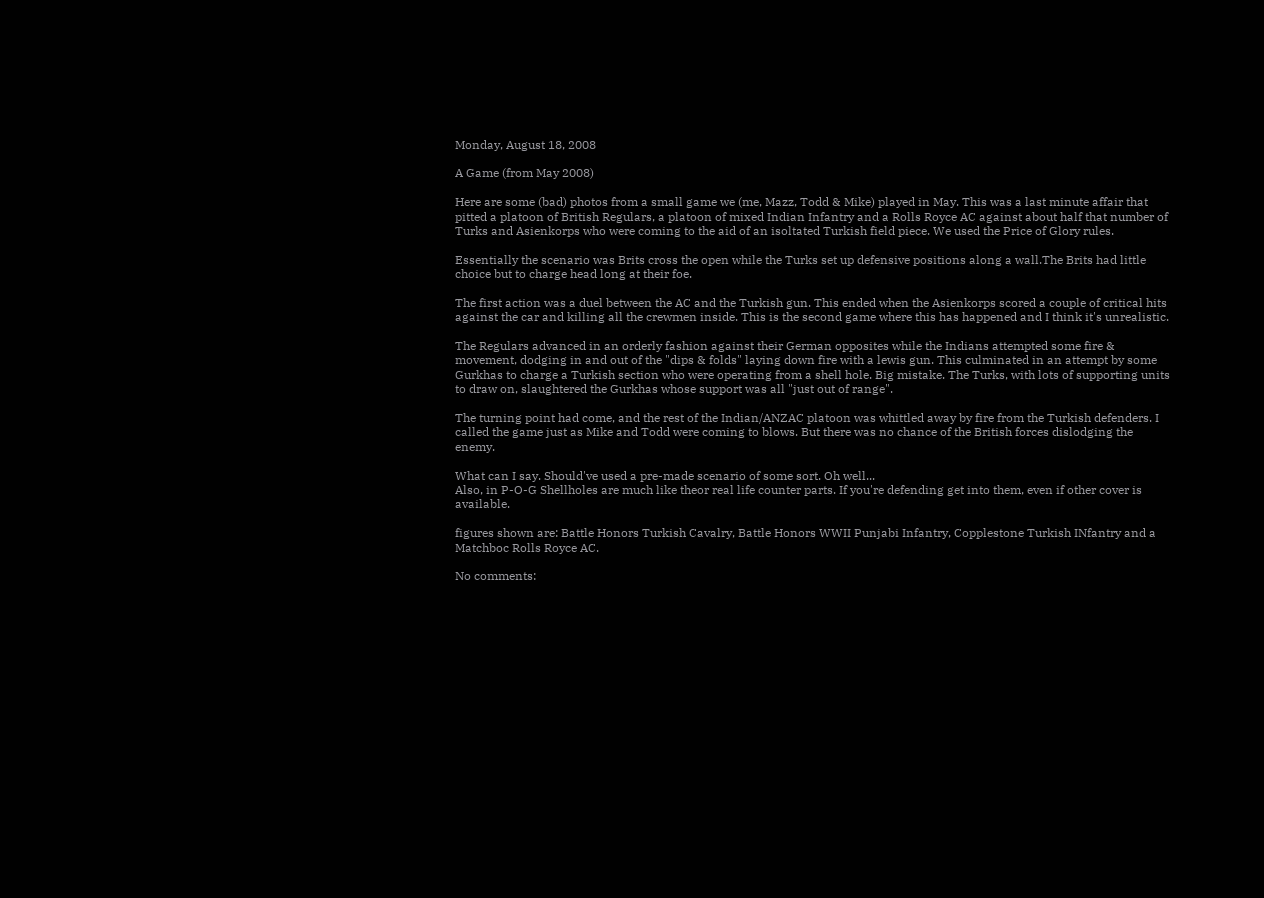Monday, August 18, 2008

A Game (from May 2008)

Here are some (bad) photos from a small game we (me, Mazz, Todd & Mike) played in May. This was a last minute affair that pitted a platoon of British Regulars, a platoon of mixed Indian Infantry and a Rolls Royce AC against about half that number of Turks and Asienkorps who were coming to the aid of an isoltated Turkish field piece. We used the Price of Glory rules.

Essentially the scenario was Brits cross the open while the Turks set up defensive positions along a wall.The Brits had little choice but to charge head long at their foe.

The first action was a duel between the AC and the Turkish gun. This ended when the Asienkorps scored a couple of critical hits against the car and killing all the crewmen inside. This is the second game where this has happened and I think it's unrealistic.

The Regulars advanced in an orderly fashion against their German opposites while the Indians attempted some fire & movement, dodging in and out of the "dips & folds" laying down fire with a lewis gun. This culminated in an attempt by some Gurkhas to charge a Turkish section who were operating from a shell hole. Big mistake. The Turks, with lots of supporting units to draw on, slaughtered the Gurkhas whose support was all "just out of range".

The turning point had come, and the rest of the Indian/ANZAC platoon was whittled away by fire from the Turkish defenders. I called the game just as Mike and Todd were coming to blows. But there was no chance of the British forces dislodging the enemy.

What can I say. Should've used a pre-made scenario of some sort. Oh well...
Also, in P-O-G Shellholes are much like theor real life counter parts. If you're defending get into them, even if other cover is available.

figures shown are: Battle Honors Turkish Cavalry, Battle Honors WWII Punjabi Infantry, Copplestone Turkish INfantry and a Matchboc Rolls Royce AC.

No comments: